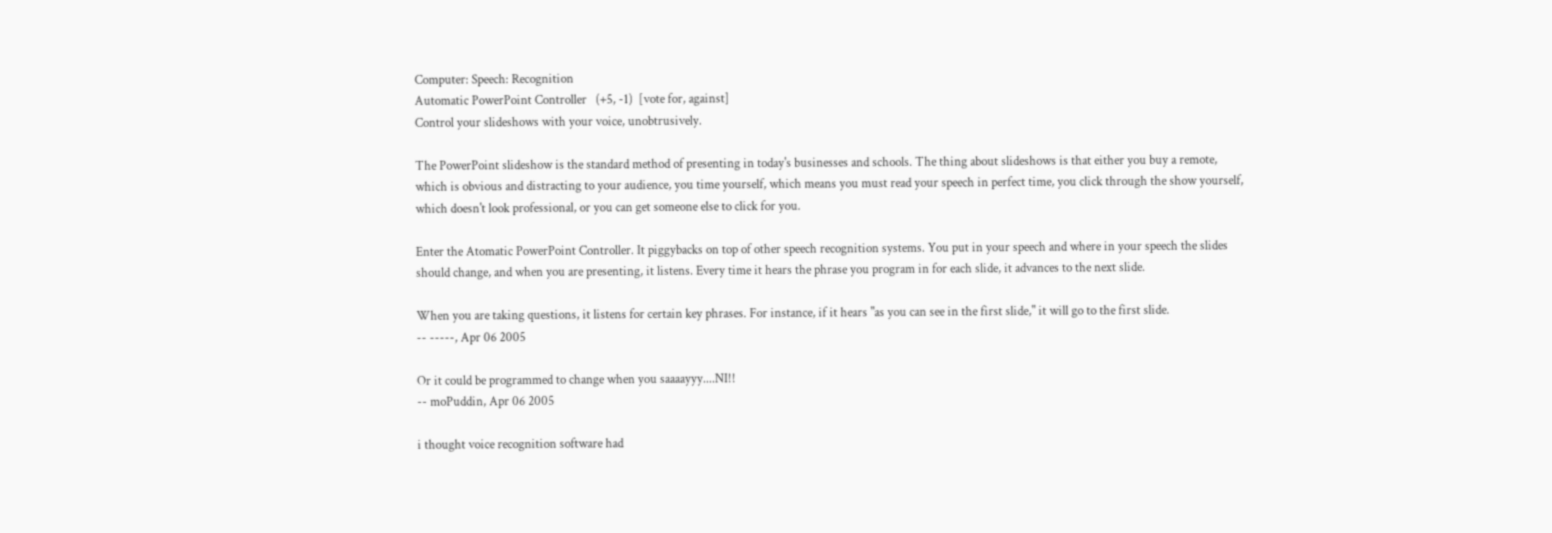Computer: Speech: Recognition
Automatic PowerPoint Controller   (+5, -1)  [vote for, against]
Control your slideshows with your voice, unobtrusively.

The PowerPoint slideshow is the standard method of presenting in today's businesses and schools. The thing about slideshows is that either you buy a remote, which is obvious and distracting to your audience, you time yourself, which means you must read your speech in perfect time, you click through the show yourself, which doesn't look professional, or you can get someone else to click for you.

Enter the Atomatic PowerPoint Controller. It piggybacks on top of other speech recognition systems. You put in your speech and where in your speech the slides should change, and when you are presenting, it listens. Every time it hears the phrase you program in for each slide, it advances to the next slide.

When you are taking questions, it listens for certain key phrases. For instance, if it hears "as you can see in the first slide," it will go to the first slide.
-- -----, Apr 06 2005

Or it could be programmed to change when you saaaayyy....NI!!
-- moPuddin, Apr 06 2005

i thought voice recognition software had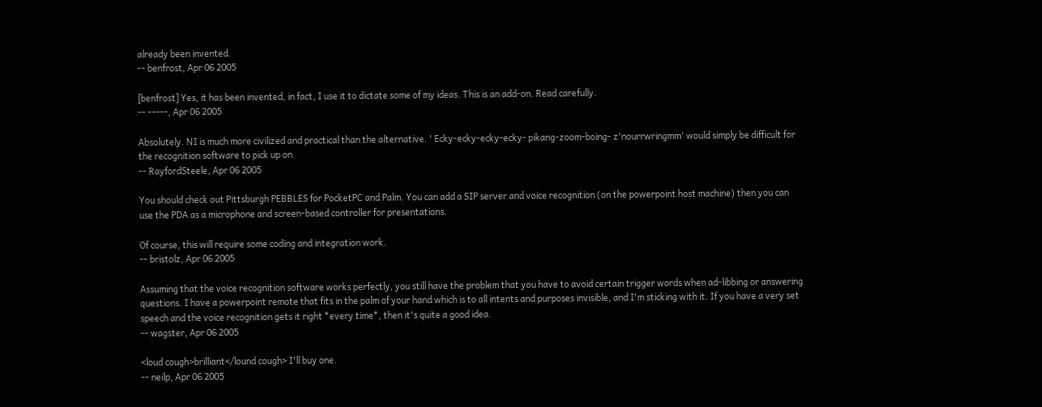already been invented.
-- benfrost, Apr 06 2005

[benfrost] Yes, it has been invented, in fact, I use it to dictate some of my ideas. This is an add-on. Read carefully.
-- -----, Apr 06 2005

Absolutely. NI is much more civilized and practical than the alternative. ' Ecky-ecky-ecky-ecky- pikang-zoom-boing- z'nourrwringmm' would simply be difficult for the recognition software to pick up on.
-- RayfordSteele, Apr 06 2005

You should check out Pittsburgh PEBBLES for PocketPC and Palm. You can add a SIP server and voice recognition (on the powerpoint host machine) then you can use the PDA as a microphone and screen-based controller for presentations.

Of course, this will require some coding and integration work.
-- bristolz, Apr 06 2005

Assuming that the voice recognition software works perfectly, you still have the problem that you have to avoid certain trigger words when ad-libbing or answering questions. I have a powerpoint remote that fits in the palm of your hand which is to all intents and purposes invisible, and I'm sticking with it. If you have a very set speech and the voice recognition gets it right *every time*, then it's quite a good idea.
-- wagster, Apr 06 2005

<loud cough>brilliant</lound cough> I'll buy one.
-- neilp, Apr 06 2005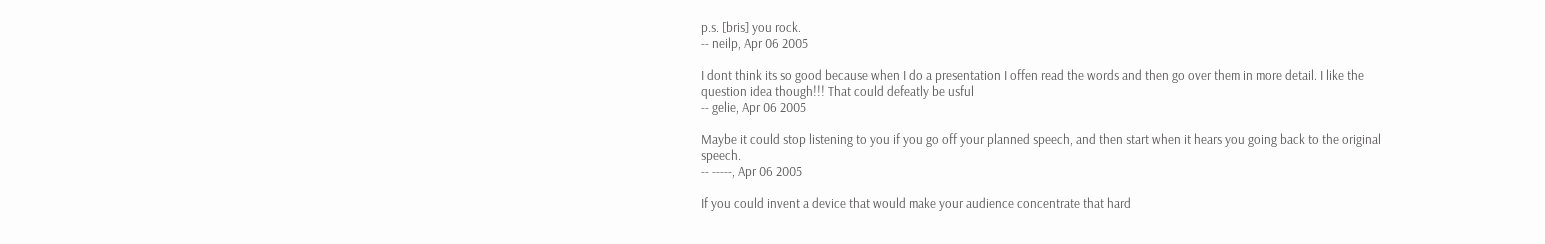p.s. [bris] you rock.
-- neilp, Apr 06 2005

I dont think its so good because when I do a presentation I offen read the words and then go over them in more detail. I like the question idea though!!! That could defeatly be usful
-- gelie, Apr 06 2005

Maybe it could stop listening to you if you go off your planned speech, and then start when it hears you going back to the original speech.
-- -----, Apr 06 2005

If you could invent a device that would make your audience concentrate that hard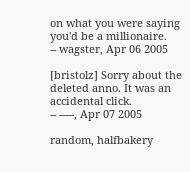on what you were saying you'd be a millionaire.
-- wagster, Apr 06 2005

[bristolz] Sorry about the deleted anno. It was an accidental click.
-- -----, Apr 07 2005

random, halfbakery